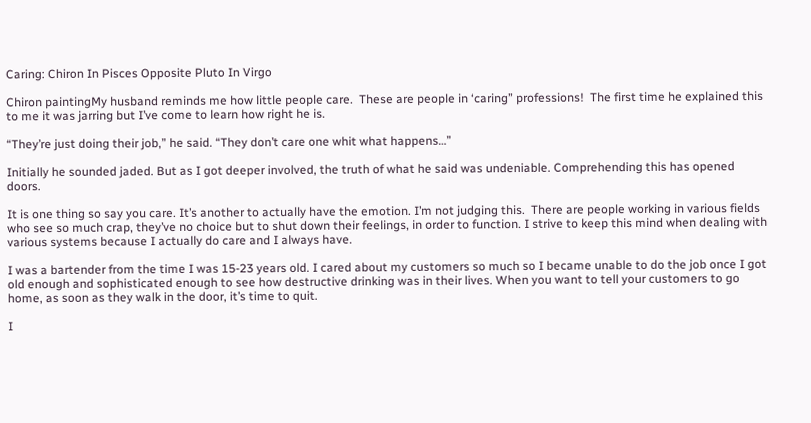Caring: Chiron In Pisces Opposite Pluto In Virgo

Chiron paintingMy husband reminds me how little people care.  These are people in ‘caring” professions!  The first time he explained this to me it was jarring but I’ve come to learn how right he is.

“They’re just doing their job,” he said. “They don’t care one whit what happens…”

Initially he sounded jaded. But as I got deeper involved, the truth of what he said was undeniable. Comprehending this has opened doors.

It is one thing so say you care. It’s another to actually have the emotion. I’m not judging this.  There are people working in various fields who see so much crap, they’ve no choice but to shut down their feelings, in order to function. I strive to keep this mind when dealing with various systems because I actually do care and I always have.

I was a bartender from the time I was 15-23 years old. I cared about my customers so much so I became unable to do the job once I got old enough and sophisticated enough to see how destructive drinking was in their lives. When you want to tell your customers to go home, as soon as they walk in the door, it’s time to quit.

I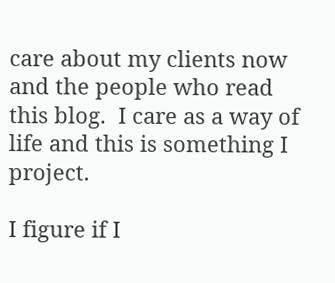care about my clients now and the people who read this blog.  I care as a way of life and this is something I project.

I figure if I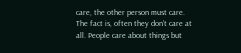care, the other person must care. The fact is, often they don’t care at all. People care about things but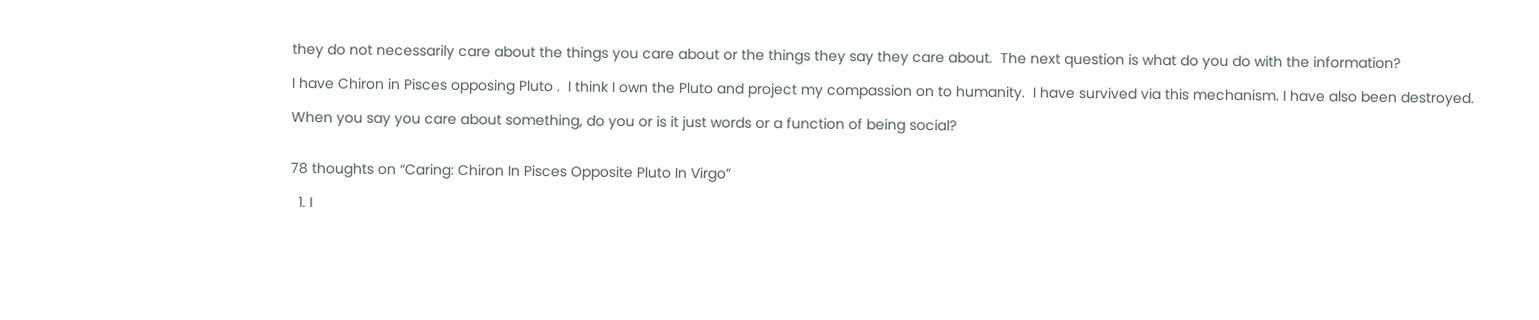they do not necessarily care about the things you care about or the things they say they care about.  The next question is what do you do with the information?

I have Chiron in Pisces opposing Pluto .  I think I own the Pluto and project my compassion on to humanity.  I have survived via this mechanism. I have also been destroyed.

When you say you care about something, do you or is it just words or a function of being social?


78 thoughts on “Caring: Chiron In Pisces Opposite Pluto In Virgo”

  1. I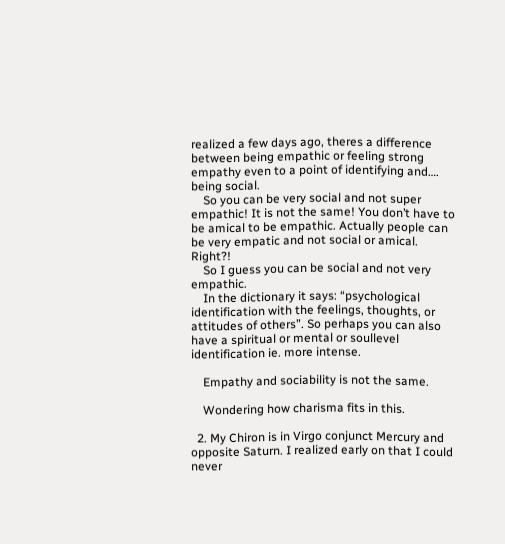realized a few days ago, theres a difference between being empathic or feeling strong empathy even to a point of identifying and…. being social.
    So you can be very social and not super empathic! It is not the same! You don’t have to be amical to be empathic. Actually people can be very empatic and not social or amical. Right?!
    So I guess you can be social and not very empathic.
    In the dictionary it says: “psychological identification with the feelings, thoughts, or attitudes of others”. So perhaps you can also have a spiritual or mental or soullevel identification ie. more intense.

    Empathy and sociability is not the same.

    Wondering how charisma fits in this.

  2. My Chiron is in Virgo conjunct Mercury and opposite Saturn. I realized early on that I could never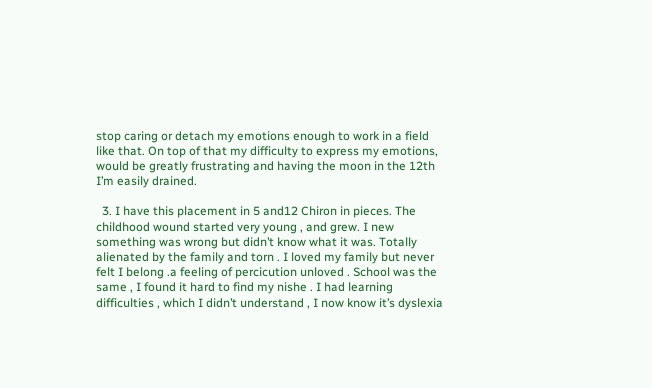stop caring or detach my emotions enough to work in a field like that. On top of that my difficulty to express my emotions, would be greatly frustrating and having the moon in the 12th I’m easily drained.

  3. I have this placement in 5 and12 Chiron in pieces. The childhood wound started very young , and grew. I new something was wrong but didn’t know what it was. Totally alienated by the family and torn . I loved my family but never felt I belong .a feeling of percicution unloved . School was the same , I found it hard to find my nishe . I had learning difficulties , which I didn’t understand , I now know it’s dyslexia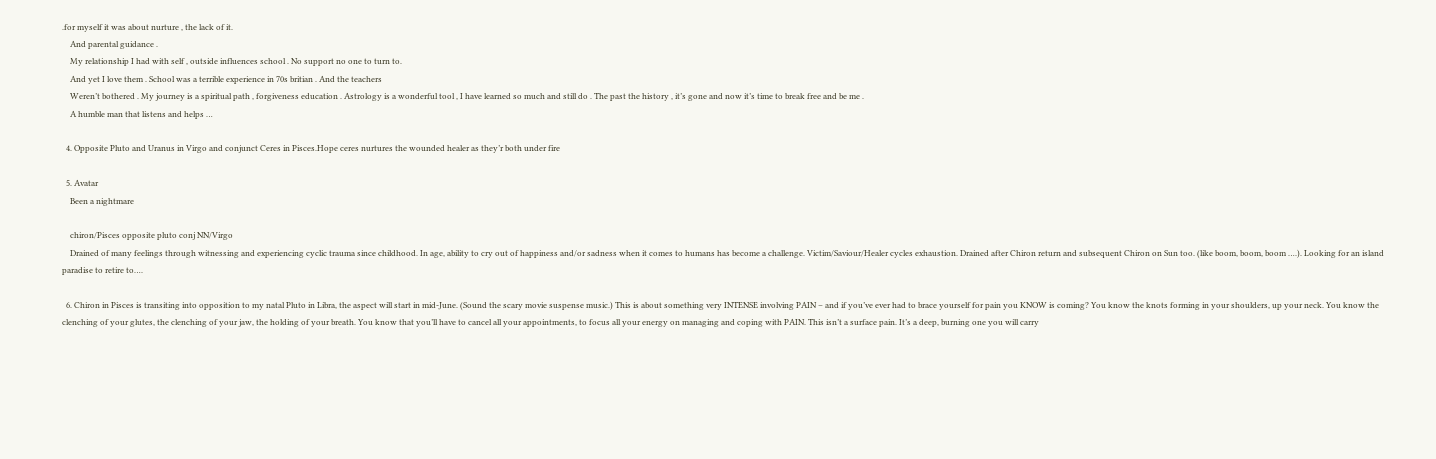.for myself it was about nurture , the lack of it.
    And parental guidance .
    My relationship I had with self , outside influences school . No support no one to turn to.
    And yet I love them . School was a terrible experience in 70s britian . And the teachers
    Weren’t bothered . My journey is a spiritual path , forgiveness education . Astrology is a wonderful tool , I have learned so much and still do . The past the history , it’s gone and now it’s time to break free and be me .
    A humble man that listens and helps …

  4. Opposite Pluto and Uranus in Virgo and conjunct Ceres in Pisces.Hope ceres nurtures the wounded healer as they’r both under fire

  5. Avatar
    Been a nightmare

    chiron/Pisces opposite pluto conj NN/Virgo
    Drained of many feelings through witnessing and experiencing cyclic trauma since childhood. In age, ability to cry out of happiness and/or sadness when it comes to humans has become a challenge. Victim/Saviour/Healer cycles exhaustion. Drained after Chiron return and subsequent Chiron on Sun too. (like boom, boom, boom ….). Looking for an island paradise to retire to….

  6. Chiron in Pisces is transiting into opposition to my natal Pluto in Libra, the aspect will start in mid-June. (Sound the scary movie suspense music.) This is about something very INTENSE involving PAIN – and if you’ve ever had to brace yourself for pain you KNOW is coming? You know the knots forming in your shoulders, up your neck. You know the clenching of your glutes, the clenching of your jaw, the holding of your breath. You know that you’ll have to cancel all your appointments, to focus all your energy on managing and coping with PAIN. This isn’t a surface pain. It’s a deep, burning one you will carry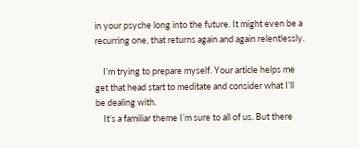in your psyche long into the future. It might even be a recurring one, that returns again and again relentlessly.

    I’m trying to prepare myself. Your article helps me get that head start to meditate and consider what I’ll be dealing with.
    It’s a familiar theme I’m sure to all of us. But there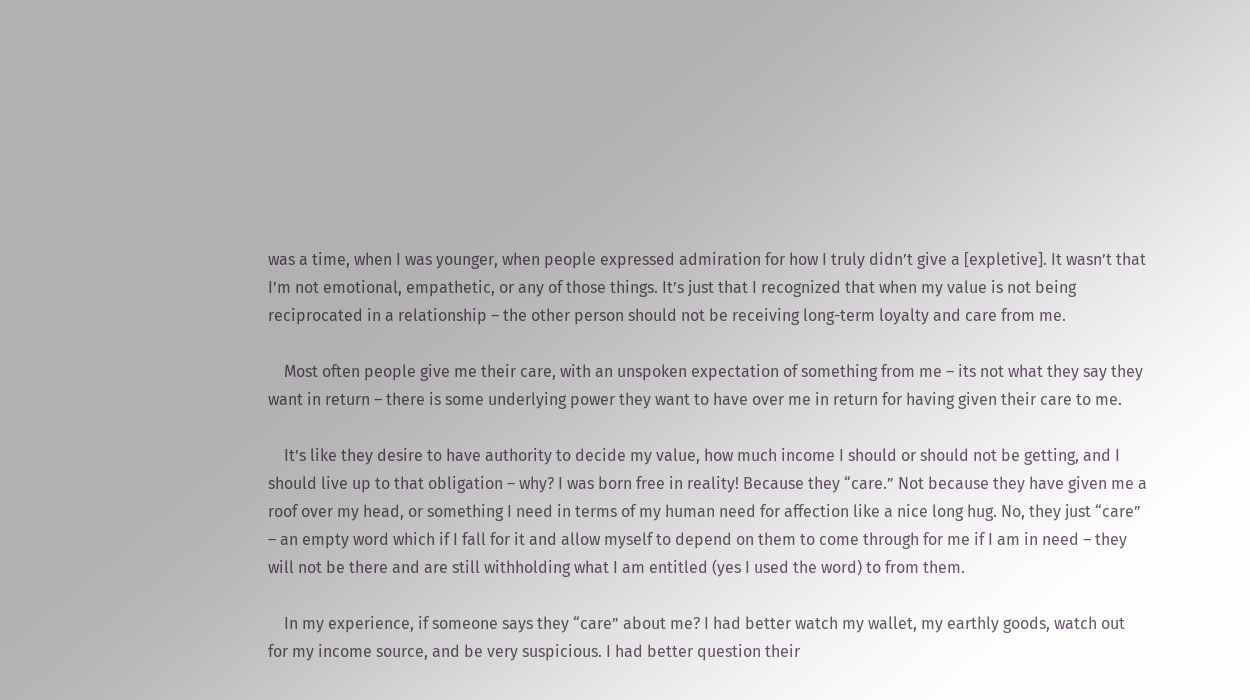was a time, when I was younger, when people expressed admiration for how I truly didn’t give a [expletive]. It wasn’t that I’m not emotional, empathetic, or any of those things. It’s just that I recognized that when my value is not being reciprocated in a relationship – the other person should not be receiving long-term loyalty and care from me.

    Most often people give me their care, with an unspoken expectation of something from me – its not what they say they want in return – there is some underlying power they want to have over me in return for having given their care to me.

    It’s like they desire to have authority to decide my value, how much income I should or should not be getting, and I should live up to that obligation – why? I was born free in reality! Because they “care.” Not because they have given me a roof over my head, or something I need in terms of my human need for affection like a nice long hug. No, they just “care” – an empty word which if I fall for it and allow myself to depend on them to come through for me if I am in need – they will not be there and are still withholding what I am entitled (yes I used the word) to from them.

    In my experience, if someone says they “care” about me? I had better watch my wallet, my earthly goods, watch out for my income source, and be very suspicious. I had better question their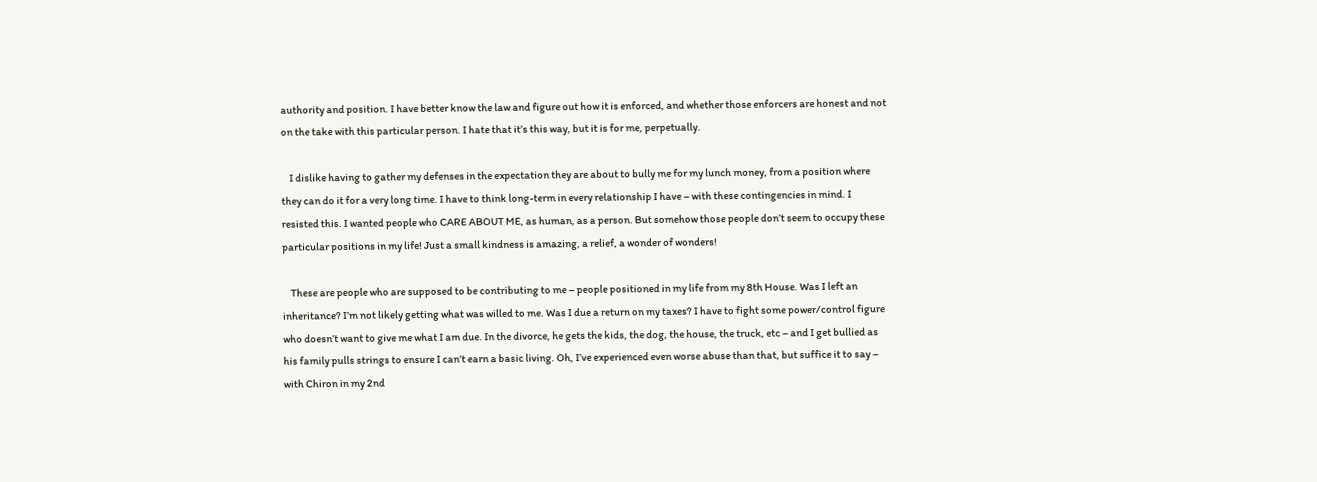authority and position. I have better know the law and figure out how it is enforced, and whether those enforcers are honest and not on the take with this particular person. I hate that it’s this way, but it is for me, perpetually.

    I dislike having to gather my defenses in the expectation they are about to bully me for my lunch money, from a position where they can do it for a very long time. I have to think long-term in every relationship I have – with these contingencies in mind. I resisted this. I wanted people who CARE ABOUT ME, as human, as a person. But somehow those people don’t seem to occupy these particular positions in my life! Just a small kindness is amazing, a relief, a wonder of wonders!

    These are people who are supposed to be contributing to me – people positioned in my life from my 8th House. Was I left an inheritance? I’m not likely getting what was willed to me. Was I due a return on my taxes? I have to fight some power/control figure who doesn’t want to give me what I am due. In the divorce, he gets the kids, the dog, the house, the truck, etc – and I get bullied as his family pulls strings to ensure I can’t earn a basic living. Oh, I’ve experienced even worse abuse than that, but suffice it to say – with Chiron in my 2nd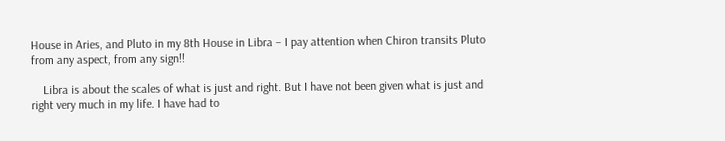House in Aries, and Pluto in my 8th House in Libra – I pay attention when Chiron transits Pluto from any aspect, from any sign!!

    Libra is about the scales of what is just and right. But I have not been given what is just and right very much in my life. I have had to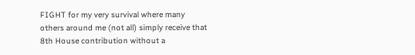FIGHT for my very survival where many others around me (not all) simply receive that 8th House contribution without a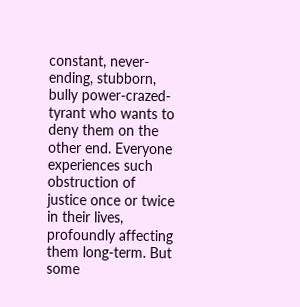constant, never-ending, stubborn, bully power-crazed-tyrant who wants to deny them on the other end. Everyone experiences such obstruction of justice once or twice in their lives, profoundly affecting them long-term. But some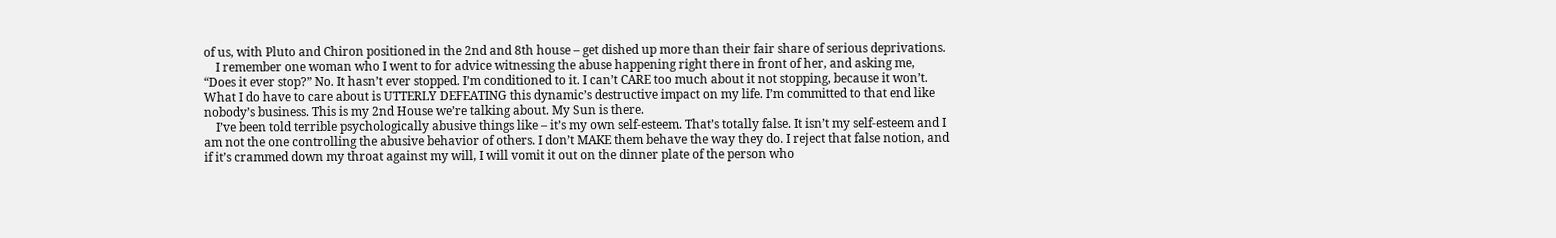of us, with Pluto and Chiron positioned in the 2nd and 8th house – get dished up more than their fair share of serious deprivations.
    I remember one woman who I went to for advice witnessing the abuse happening right there in front of her, and asking me, “Does it ever stop?” No. It hasn’t ever stopped. I’m conditioned to it. I can’t CARE too much about it not stopping, because it won’t. What I do have to care about is UTTERLY DEFEATING this dynamic’s destructive impact on my life. I’m committed to that end like nobody’s business. This is my 2nd House we’re talking about. My Sun is there.
    I’ve been told terrible psychologically abusive things like – it’s my own self-esteem. That’s totally false. It isn’t my self-esteem and I am not the one controlling the abusive behavior of others. I don’t MAKE them behave the way they do. I reject that false notion, and if it’s crammed down my throat against my will, I will vomit it out on the dinner plate of the person who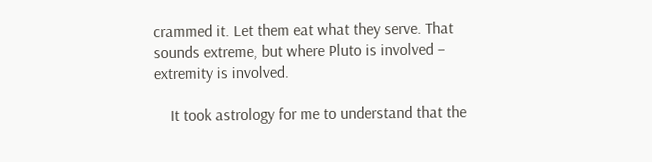crammed it. Let them eat what they serve. That sounds extreme, but where Pluto is involved – extremity is involved.

    It took astrology for me to understand that the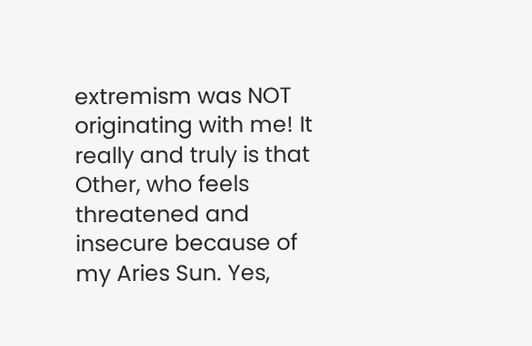extremism was NOT originating with me! It really and truly is that Other, who feels threatened and insecure because of my Aries Sun. Yes,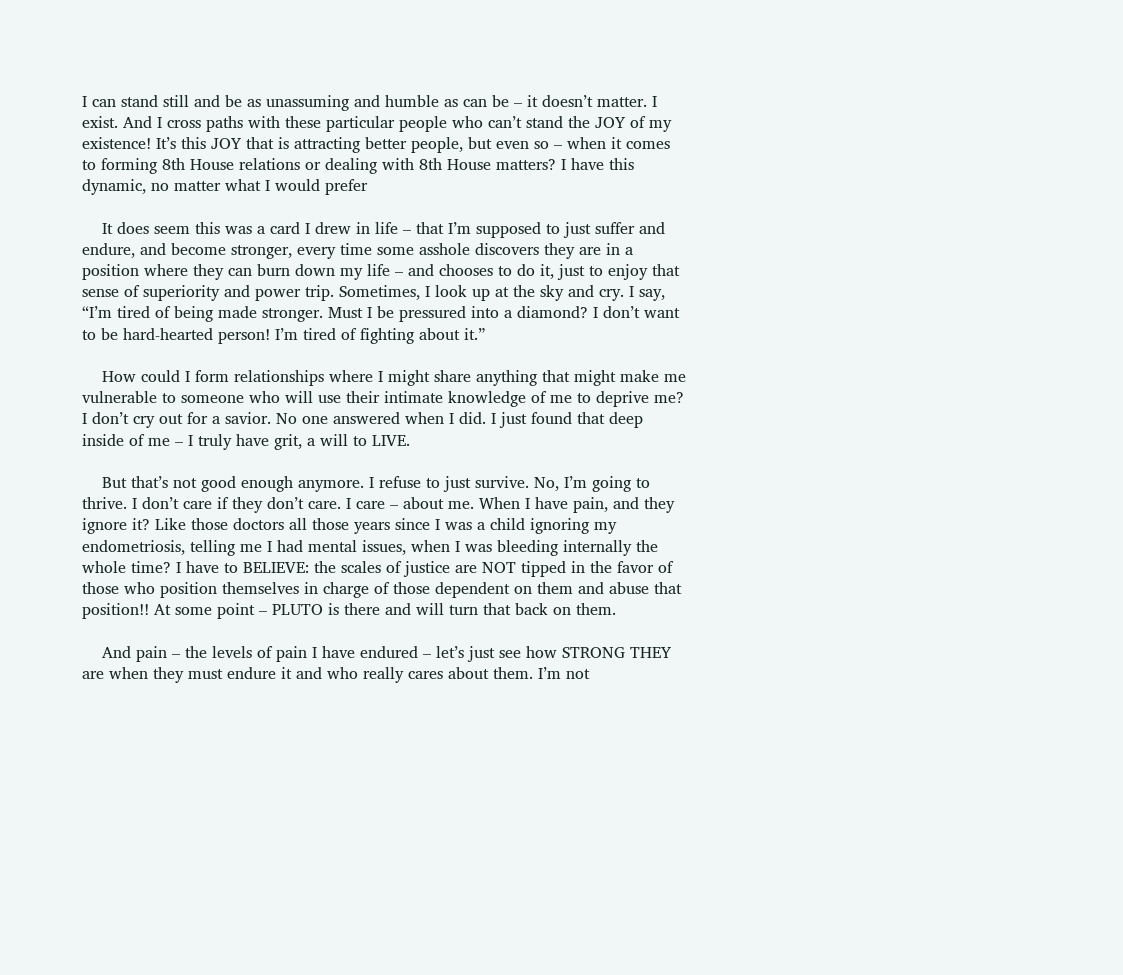I can stand still and be as unassuming and humble as can be – it doesn’t matter. I exist. And I cross paths with these particular people who can’t stand the JOY of my existence! It’s this JOY that is attracting better people, but even so – when it comes to forming 8th House relations or dealing with 8th House matters? I have this dynamic, no matter what I would prefer

    It does seem this was a card I drew in life – that I’m supposed to just suffer and endure, and become stronger, every time some asshole discovers they are in a position where they can burn down my life – and chooses to do it, just to enjoy that sense of superiority and power trip. Sometimes, I look up at the sky and cry. I say, “I’m tired of being made stronger. Must I be pressured into a diamond? I don’t want to be hard-hearted person! I’m tired of fighting about it.”

    How could I form relationships where I might share anything that might make me vulnerable to someone who will use their intimate knowledge of me to deprive me? I don’t cry out for a savior. No one answered when I did. I just found that deep inside of me – I truly have grit, a will to LIVE.

    But that’s not good enough anymore. I refuse to just survive. No, I’m going to thrive. I don’t care if they don’t care. I care – about me. When I have pain, and they ignore it? Like those doctors all those years since I was a child ignoring my endometriosis, telling me I had mental issues, when I was bleeding internally the whole time? I have to BELIEVE: the scales of justice are NOT tipped in the favor of those who position themselves in charge of those dependent on them and abuse that position!! At some point – PLUTO is there and will turn that back on them.

    And pain – the levels of pain I have endured – let’s just see how STRONG THEY are when they must endure it and who really cares about them. I’m not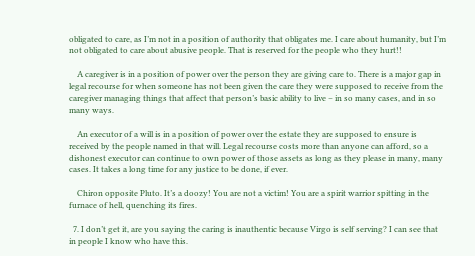obligated to care, as I’m not in a position of authority that obligates me. I care about humanity, but I’m not obligated to care about abusive people. That is reserved for the people who they hurt!!

    A caregiver is in a position of power over the person they are giving care to. There is a major gap in legal recourse for when someone has not been given the care they were supposed to receive from the caregiver managing things that affect that person’s basic ability to live – in so many cases, and in so many ways.

    An executor of a will is in a position of power over the estate they are supposed to ensure is received by the people named in that will. Legal recourse costs more than anyone can afford, so a dishonest executor can continue to own power of those assets as long as they please in many, many cases. It takes a long time for any justice to be done, if ever.

    Chiron opposite Pluto. It’s a doozy! You are not a victim! You are a spirit warrior spitting in the furnace of hell, quenching its fires.

  7. I don’t get it, are you saying the caring is inauthentic because Virgo is self serving? I can see that in people I know who have this.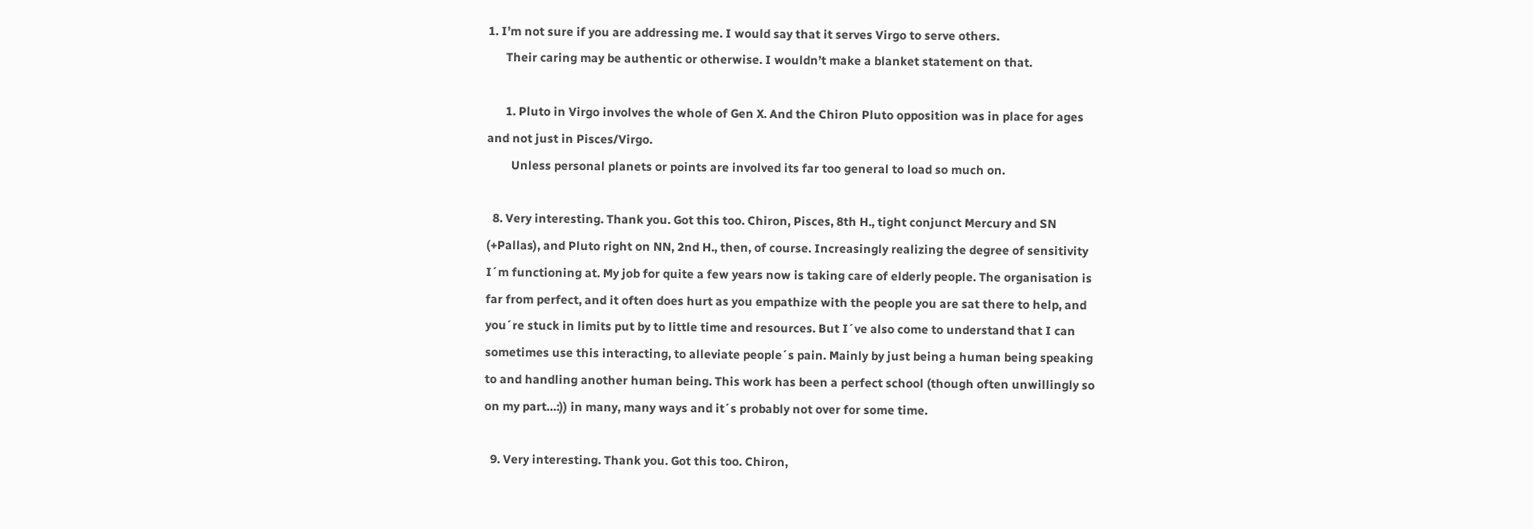1. I’m not sure if you are addressing me. I would say that it serves Virgo to serve others.
      Their caring may be authentic or otherwise. I wouldn’t make a blanket statement on that.

      1. Pluto in Virgo involves the whole of Gen X. And the Chiron Pluto opposition was in place for ages and not just in Pisces/Virgo.
        Unless personal planets or points are involved its far too general to load so much on.

  8. Very interesting. Thank you. Got this too. Chiron, Pisces, 8th H., tight conjunct Mercury and SN (+Pallas), and Pluto right on NN, 2nd H., then, of course. Increasingly realizing the degree of sensitivity I´m functioning at. My job for quite a few years now is taking care of elderly people. The organisation is far from perfect, and it often does hurt as you empathize with the people you are sat there to help, and you´re stuck in limits put by to little time and resources. But I´ve also come to understand that I can sometimes use this interacting, to alleviate people´s pain. Mainly by just being a human being speaking to and handling another human being. This work has been a perfect school (though often unwillingly so on my part…:)) in many, many ways and it´s probably not over for some time.

  9. Very interesting. Thank you. Got this too. Chiron,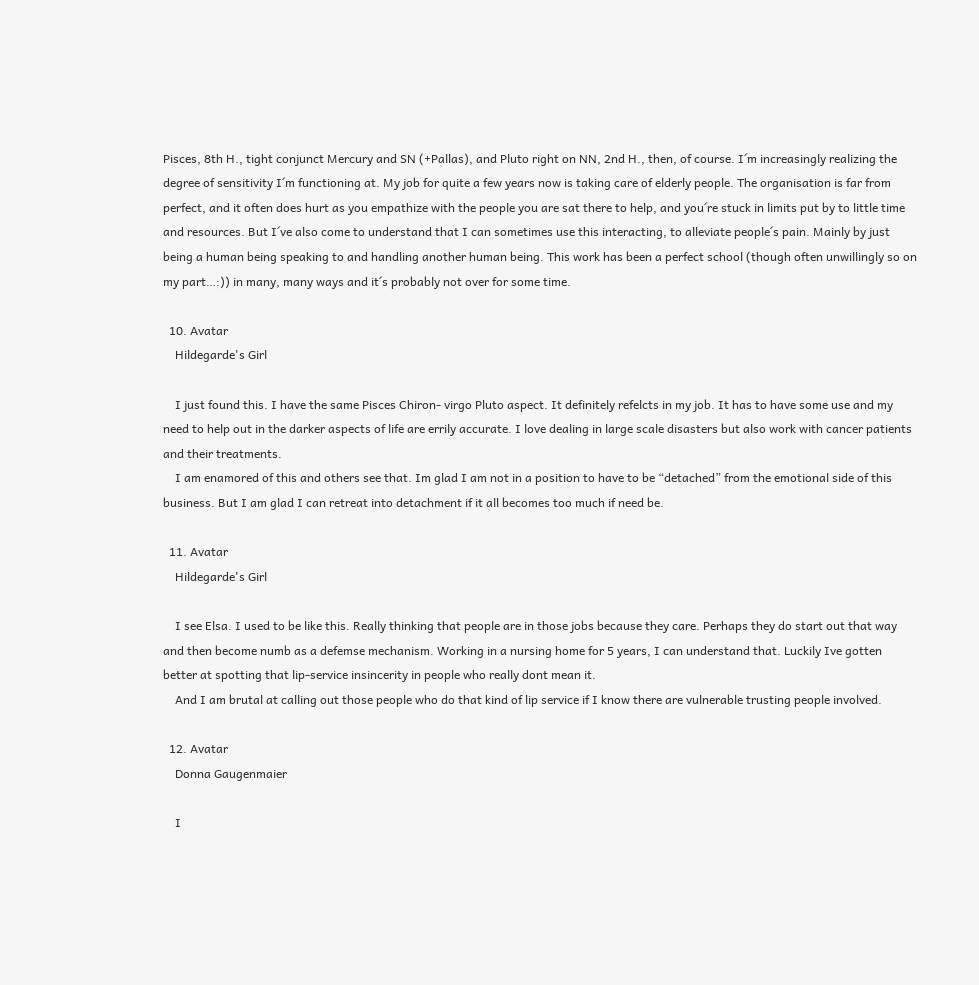Pisces, 8th H., tight conjunct Mercury and SN (+Pallas), and Pluto right on NN, 2nd H., then, of course. I´m increasingly realizing the degree of sensitivity I´m functioning at. My job for quite a few years now is taking care of elderly people. The organisation is far from perfect, and it often does hurt as you empathize with the people you are sat there to help, and you´re stuck in limits put by to little time and resources. But I´ve also come to understand that I can sometimes use this interacting, to alleviate people´s pain. Mainly by just being a human being speaking to and handling another human being. This work has been a perfect school (though often unwillingly so on my part…:)) in many, many ways and it´s probably not over for some time.

  10. Avatar
    Hildegarde's Girl

    I just found this. I have the same Pisces Chiron- virgo Pluto aspect. It definitely refelcts in my job. It has to have some use and my need to help out in the darker aspects of life are errily accurate. I love dealing in large scale disasters but also work with cancer patients and their treatments.
    I am enamored of this and others see that. Im glad I am not in a position to have to be “detached” from the emotional side of this business. But I am glad I can retreat into detachment if it all becomes too much if need be.

  11. Avatar
    Hildegarde's Girl

    I see Elsa. I used to be like this. Really thinking that people are in those jobs because they care. Perhaps they do start out that way and then become numb as a defemse mechanism. Working in a nursing home for 5 years, I can understand that. Luckily Ive gotten better at spotting that lip-service insincerity in people who really dont mean it.
    And I am brutal at calling out those people who do that kind of lip service if I know there are vulnerable trusting people involved.

  12. Avatar
    Donna Gaugenmaier

    I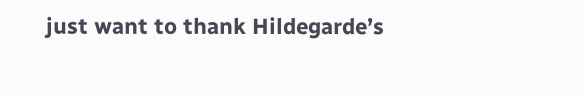just want to thank Hildegarde’s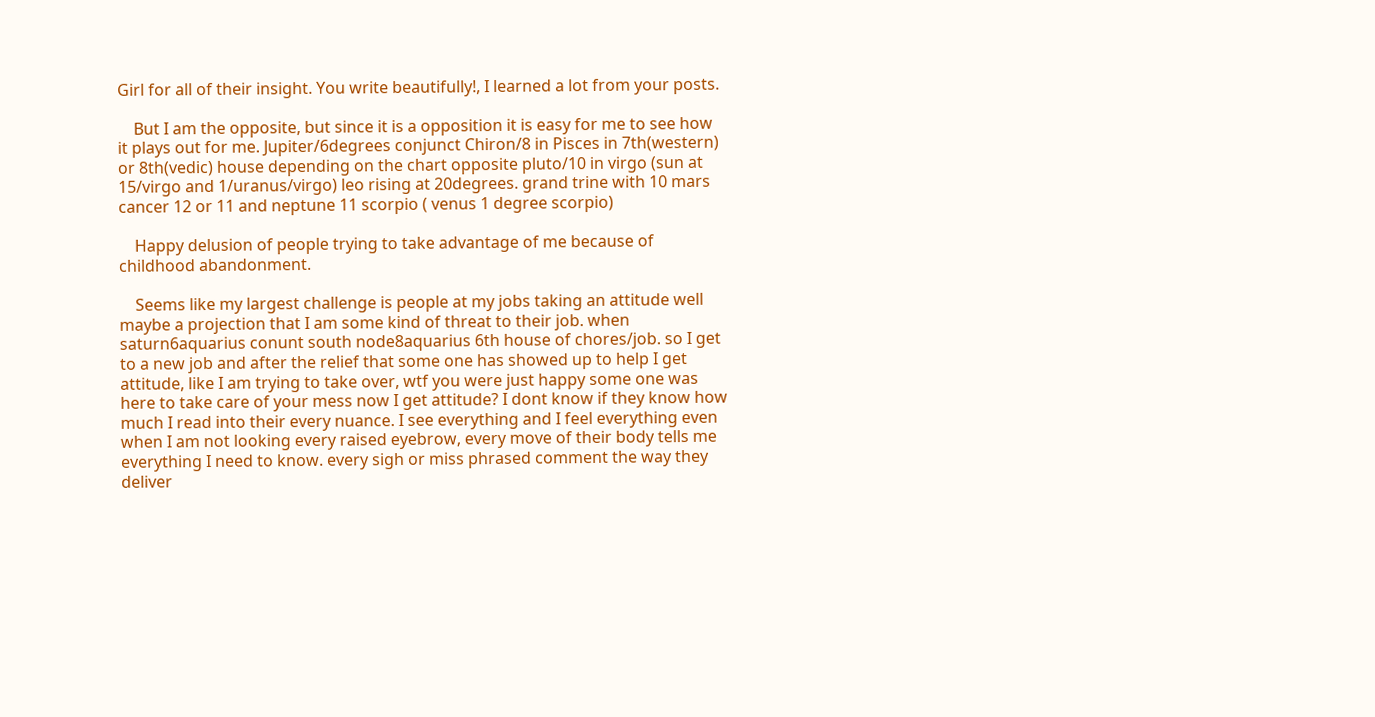Girl for all of their insight. You write beautifully!, I learned a lot from your posts.

    But I am the opposite, but since it is a opposition it is easy for me to see how it plays out for me. Jupiter/6degrees conjunct Chiron/8 in Pisces in 7th(western) or 8th(vedic) house depending on the chart opposite pluto/10 in virgo (sun at 15/virgo and 1/uranus/virgo) leo rising at 20degrees. grand trine with 10 mars cancer 12 or 11 and neptune 11 scorpio ( venus 1 degree scorpio)

    Happy delusion of people trying to take advantage of me because of childhood abandonment.

    Seems like my largest challenge is people at my jobs taking an attitude well maybe a projection that I am some kind of threat to their job. when saturn6aquarius conunt south node8aquarius 6th house of chores/job. so I get to a new job and after the relief that some one has showed up to help I get attitude, like I am trying to take over, wtf you were just happy some one was here to take care of your mess now I get attitude? I dont know if they know how much I read into their every nuance. I see everything and I feel everything even when I am not looking every raised eyebrow, every move of their body tells me everything I need to know. every sigh or miss phrased comment the way they deliver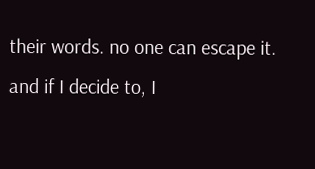their words. no one can escape it. and if I decide to, I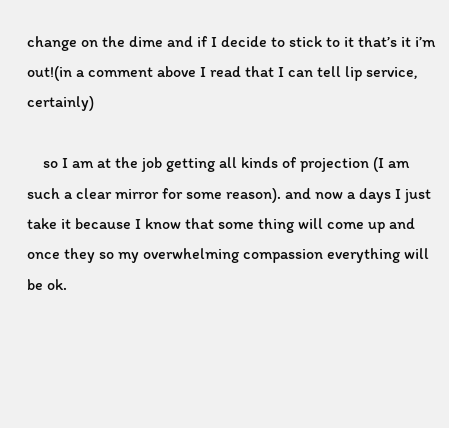change on the dime and if I decide to stick to it that’s it i’m out!(in a comment above I read that I can tell lip service, certainly)

    so I am at the job getting all kinds of projection (I am such a clear mirror for some reason). and now a days I just take it because I know that some thing will come up and once they so my overwhelming compassion everything will be ok.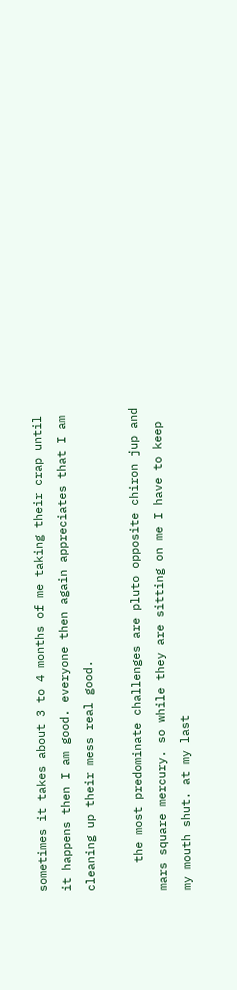sometimes it takes about 3 to 4 months of me taking their crap until it happens then I am good. everyone then again appreciates that I am cleaning up their mess real good.

    the most predominate challenges are pluto opposite chiron jup and mars square mercury. so while they are sitting on me I have to keep my mouth shut. at my last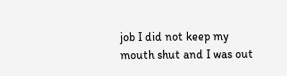job I did not keep my mouth shut and I was out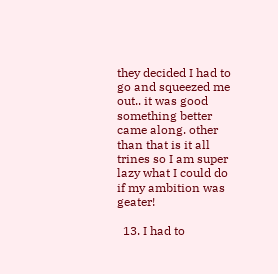they decided I had to go and squeezed me out.. it was good something better came along. other than that is it all trines so I am super lazy what I could do if my ambition was geater!

  13. I had to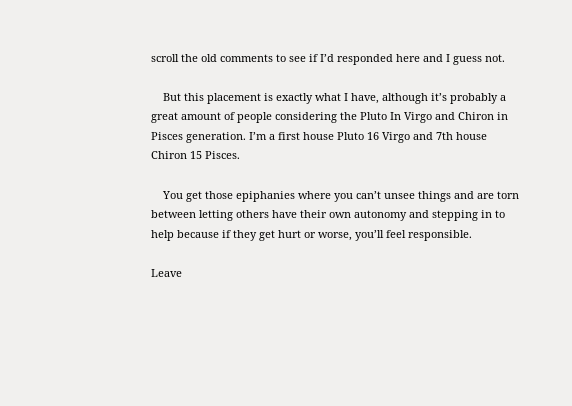scroll the old comments to see if I’d responded here and I guess not.

    But this placement is exactly what I have, although it’s probably a great amount of people considering the Pluto In Virgo and Chiron in Pisces generation. I’m a first house Pluto 16 Virgo and 7th house Chiron 15 Pisces.

    You get those epiphanies where you can’t unsee things and are torn between letting others have their own autonomy and stepping in to help because if they get hurt or worse, you’ll feel responsible.

Leave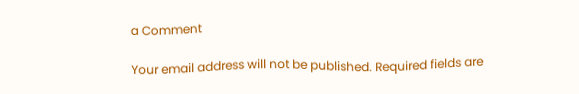a Comment

Your email address will not be published. Required fields are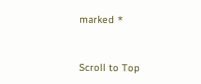marked *


Scroll to Top